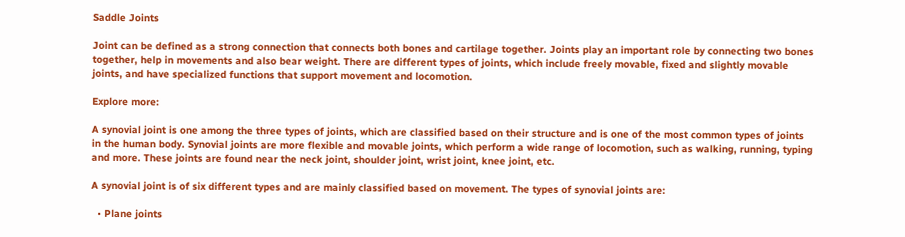Saddle Joints

Joint can be defined as a strong connection that connects both bones and cartilage together. Joints play an important role by connecting two bones together, help in movements and also bear weight. There are different types of joints, which include freely movable, fixed and slightly movable joints, and have specialized functions that support movement and locomotion.

Explore more:

A synovial joint is one among the three types of joints, which are classified based on their structure and is one of the most common types of joints in the human body. Synovial joints are more flexible and movable joints, which perform a wide range of locomotion, such as walking, running, typing and more. These joints are found near the neck joint, shoulder joint, wrist joint, knee joint, etc.

A synovial joint is of six different types and are mainly classified based on movement. The types of synovial joints are:

  • Plane joints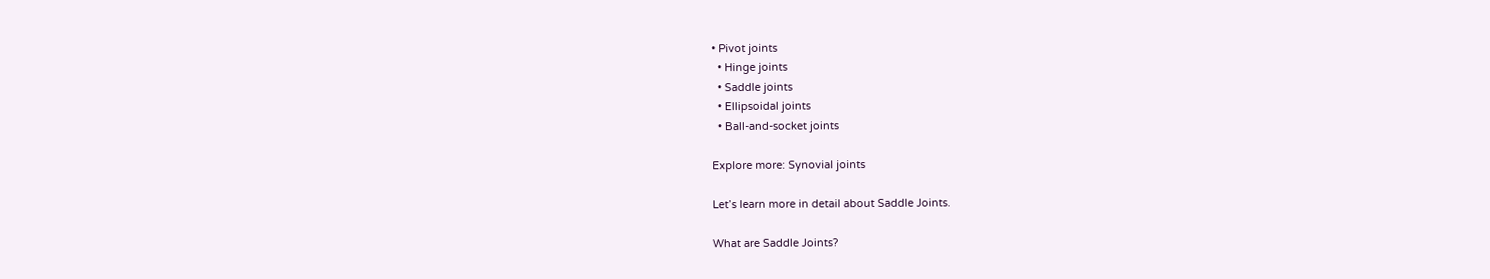• Pivot joints
  • Hinge joints
  • Saddle joints
  • Ellipsoidal joints
  • Ball-and-socket joints

Explore more: Synovial joints

Let’s learn more in detail about Saddle Joints.

What are Saddle Joints?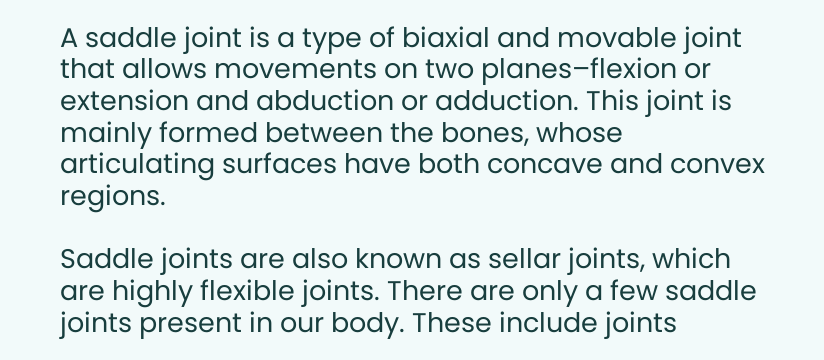A saddle joint is a type of biaxial and movable joint that allows movements on two planes–flexion or extension and abduction or adduction. This joint is mainly formed between the bones, whose articulating surfaces have both concave and convex regions.

Saddle joints are also known as sellar joints, which are highly flexible joints. There are only a few saddle joints present in our body. These include joints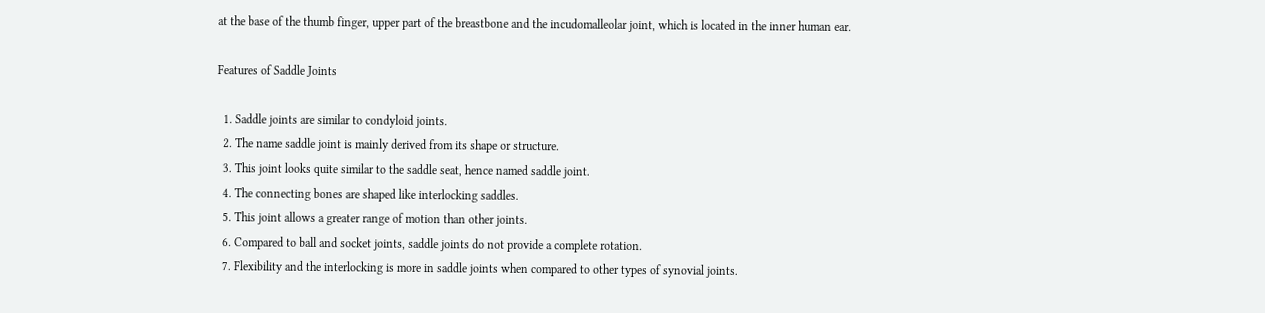at the base of the thumb finger, upper part of the breastbone and the incudomalleolar joint, which is located in the inner human ear.

Features of Saddle Joints

  1. Saddle joints are similar to condyloid joints.
  2. The name saddle joint is mainly derived from its shape or structure.
  3. This joint looks quite similar to the saddle seat, hence named saddle joint.
  4. The connecting bones are shaped like interlocking saddles.
  5. This joint allows a greater range of motion than other joints.
  6. Compared to ball and socket joints, saddle joints do not provide a complete rotation.
  7. Flexibility and the interlocking is more in saddle joints when compared to other types of synovial joints.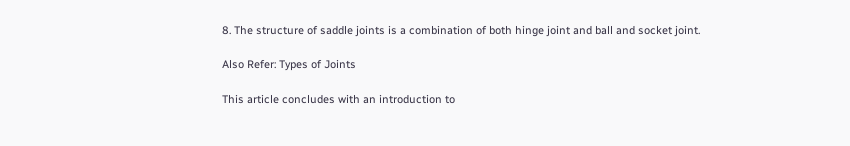8. The structure of saddle joints is a combination of both hinge joint and ball and socket joint.

Also Refer: Types of Joints

This article concludes with an introduction to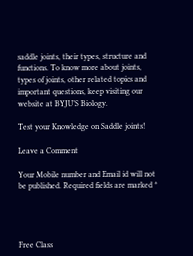saddle joints, their types, structure and functions. To know more about joints, types of joints, other related topics and important questions, keep visiting our website at BYJU’S Biology.

Test your Knowledge on Saddle joints!

Leave a Comment

Your Mobile number and Email id will not be published. Required fields are marked *




Free Class